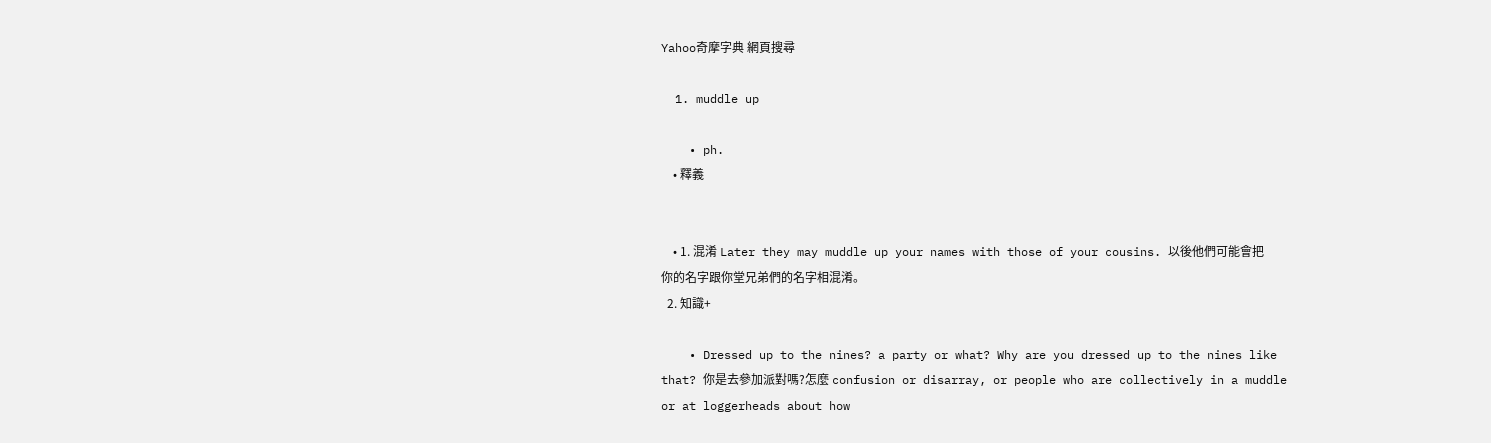Yahoo奇摩字典 網頁搜尋

  1. muddle up

    • ph.
    • 釋義


    • 1. 混淆 Later they may muddle up your names with those of your cousins. 以後他們可能會把你的名字跟你堂兄弟們的名字相混淆。
  2. 知識+

    • Dressed up to the nines? a party or what? Why are you dressed up to the nines like that? 你是去參加派對嗎?怎麼 confusion or disarray, or people who are collectively in a muddle or at loggerheads about how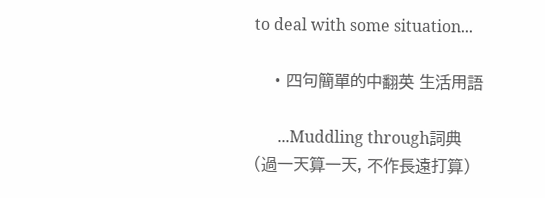to deal with some situation...

    • 四句簡單的中翻英 生活用語

      ...Muddling through詞典(過一天算一天, 不作長遠打算)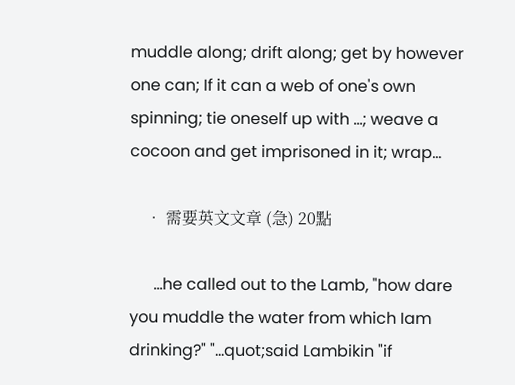muddle along; drift along; get by however one can; If it can a web of one's own spinning; tie oneself up with ...; weave a cocoon and get imprisoned in it; wrap...

    • 需要英文文章 (急) 20點

      ...he called out to the Lamb, "how dare you muddle the water from which Iam drinking?" "...quot;said Lambikin "if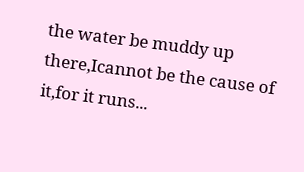the water be muddy up there,Icannot be the cause of it,for it runs...